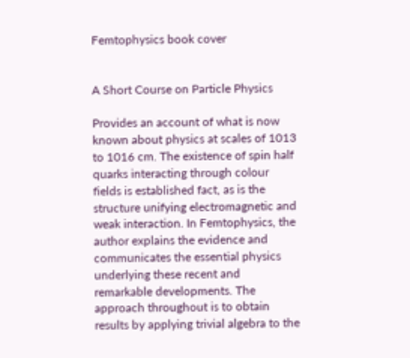Femtophysics book cover


A Short Course on Particle Physics

Provides an account of what is now known about physics at scales of 1013 to 1016 cm. The existence of spin half quarks interacting through colour fields is established fact, as is the structure unifying electromagnetic and weak interaction. In Femtophysics, the author explains the evidence and communicates the essential physics underlying these recent and remarkable developments. The approach throughout is to obtain results by applying trivial algebra to the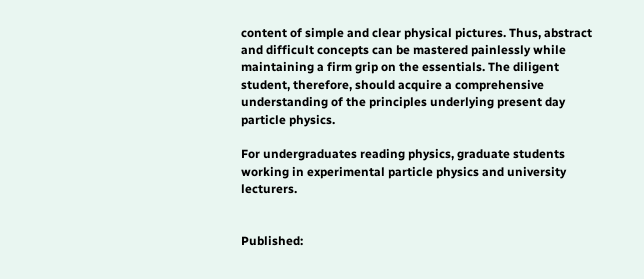content of simple and clear physical pictures. Thus, abstract and difficult concepts can be mastered painlessly while maintaining a firm grip on the essentials. The diligent student, therefore, should acquire a comprehensive understanding of the principles underlying present day particle physics.

For undergraduates reading physics, graduate students working in experimental particle physics and university lecturers.


Published: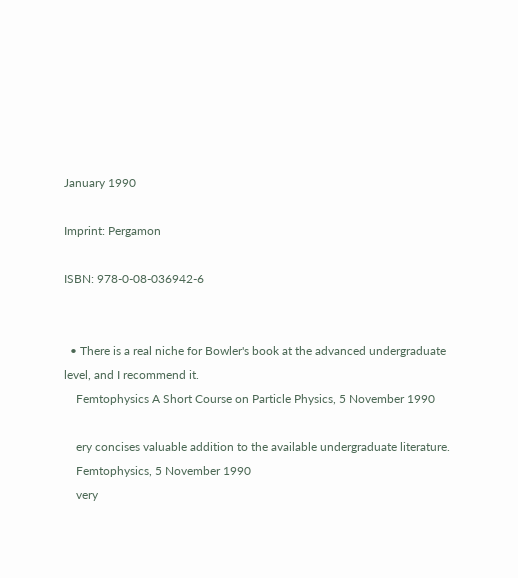January 1990

Imprint: Pergamon

ISBN: 978-0-08-036942-6


  • There is a real niche for Bowler's book at the advanced undergraduate level, and I recommend it.
    Femtophysics A Short Course on Particle Physics, 5 November 1990

    ery concises valuable addition to the available undergraduate literature.
    Femtophysics, 5 November 1990
    very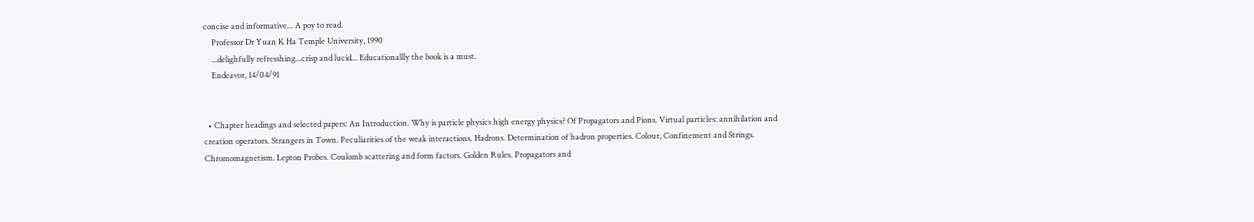concise and informative... A poy to read.
    Professor Dr Yuan K Ha Temple University, 1990
    ...delighfully refresshing...crisp and lucid... Educationallly the book is a must.
    Endeavor, 14/04/91


  • Chapter headings and selected papers: An Introduction. Why is particle physics high energy physics? Of Propagators and Pions. Virtual particles: annihilation and creation operators. Strangers in Town. Peculiarities of the weak interactions. Hadrons. Determination of hadron properties. Colour, Confinement and Strings. Chromomagnetism. Lepton Probes. Coulomb scattering and form factors. Golden Rules. Propagators and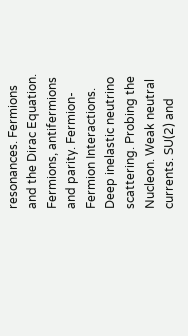resonances. Fermions and the Dirac Equation. Fermions, antifermions and parity. Fermion-Fermion Interactions. Deep inelastic neutrino scattering. Probing the Nucleon. Weak neutral currents. SU(2) and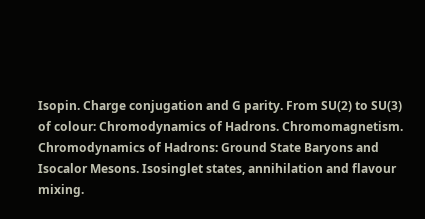Isopin. Charge conjugation and G parity. From SU(2) to SU(3) of colour: Chromodynamics of Hadrons. Chromomagnetism. Chromodynamics of Hadrons: Ground State Baryons and Isocalor Mesons. Isosinglet states, annihilation and flavour mixing.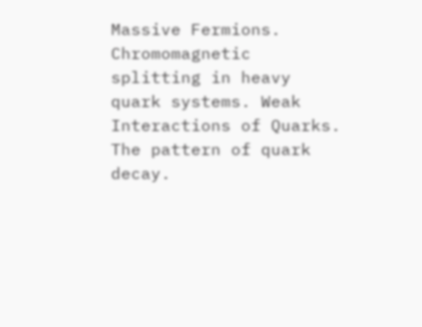Massive Fermions. Chromomagnetic splitting in heavy quark systems. Weak Interactions of Quarks. The pattern of quark decay.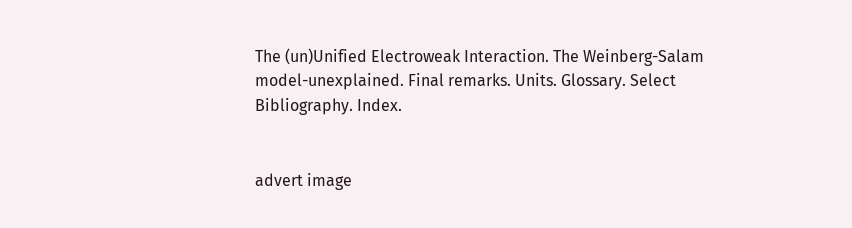The (un)Unified Electroweak Interaction. The Weinberg-Salam model-unexplained. Final remarks. Units. Glossary. Select Bibliography. Index.


advert image